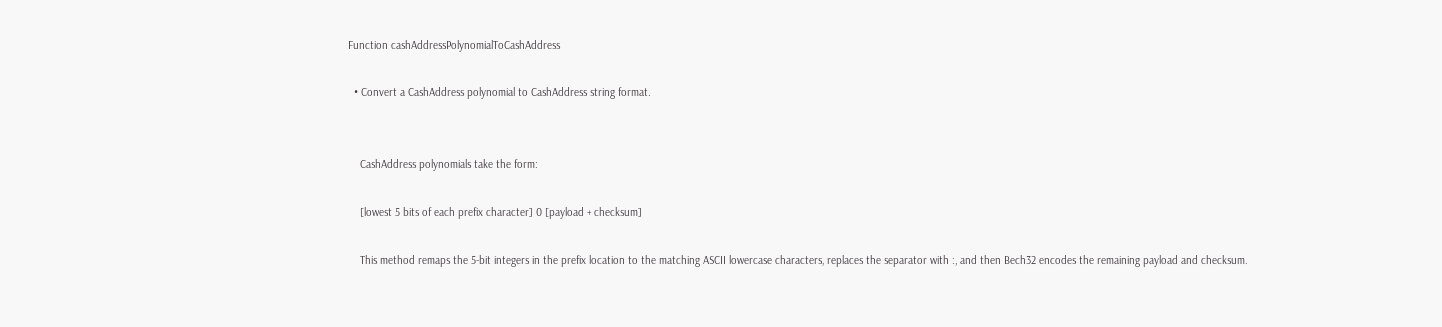Function cashAddressPolynomialToCashAddress

  • Convert a CashAddress polynomial to CashAddress string format.


    CashAddress polynomials take the form:

    [lowest 5 bits of each prefix character] 0 [payload + checksum]

    This method remaps the 5-bit integers in the prefix location to the matching ASCII lowercase characters, replaces the separator with :, and then Bech32 encodes the remaining payload and checksum.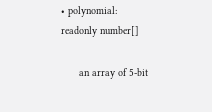• polynomial: readonly number[]

      an array of 5-bit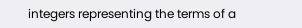integers representing the terms of a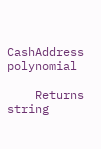CashAddress polynomial

    Returns string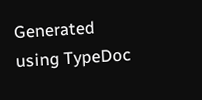Generated using TypeDoc